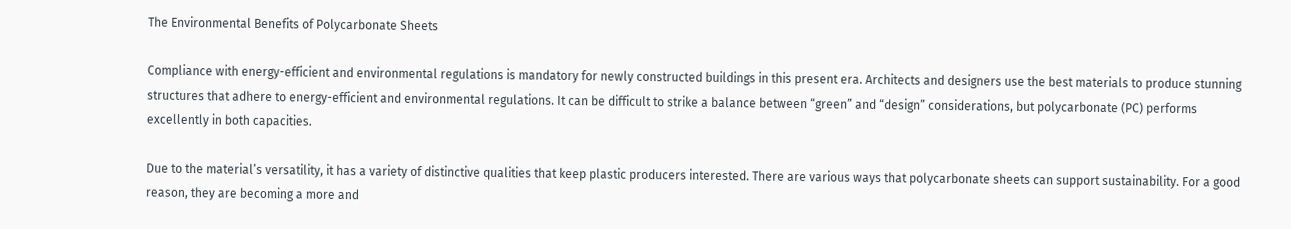The Environmental Benefits of Polycarbonate Sheets

Compliance with energy-efficient and environmental regulations is mandatory for newly constructed buildings in this present era. Architects and designers use the best materials to produce stunning structures that adhere to energy-efficient and environmental regulations. It can be difficult to strike a balance between “green” and “design” considerations, but polycarbonate (PC) performs excellently in both capacities.

Due to the material’s versatility, it has a variety of distinctive qualities that keep plastic producers interested. There are various ways that polycarbonate sheets can support sustainability. For a good reason, they are becoming a more and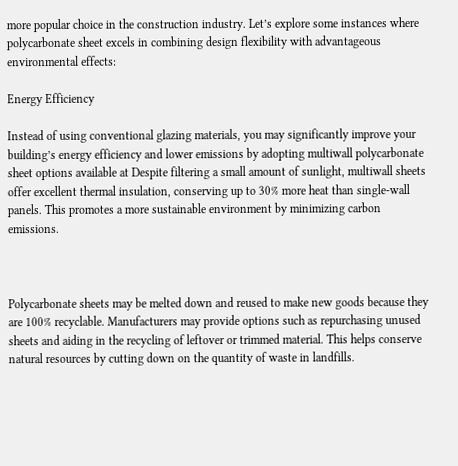more popular choice in the construction industry. Let’s explore some instances where polycarbonate sheet excels in combining design flexibility with advantageous environmental effects:

Energy Efficiency

Instead of using conventional glazing materials, you may significantly improve your building’s energy efficiency and lower emissions by adopting multiwall polycarbonate sheet options available at Despite filtering a small amount of sunlight, multiwall sheets offer excellent thermal insulation, conserving up to 30% more heat than single-wall panels. This promotes a more sustainable environment by minimizing carbon emissions.



Polycarbonate sheets may be melted down and reused to make new goods because they are 100% recyclable. Manufacturers may provide options such as repurchasing unused sheets and aiding in the recycling of leftover or trimmed material. This helps conserve natural resources by cutting down on the quantity of waste in landfills.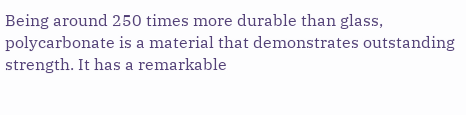Being around 250 times more durable than glass, polycarbonate is a material that demonstrates outstanding strength. It has a remarkable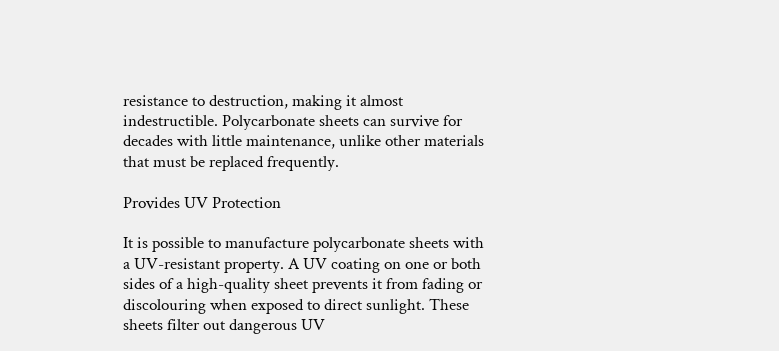resistance to destruction, making it almost indestructible. Polycarbonate sheets can survive for decades with little maintenance, unlike other materials that must be replaced frequently.

Provides UV Protection

It is possible to manufacture polycarbonate sheets with a UV-resistant property. A UV coating on one or both sides of a high-quality sheet prevents it from fading or discolouring when exposed to direct sunlight. These sheets filter out dangerous UV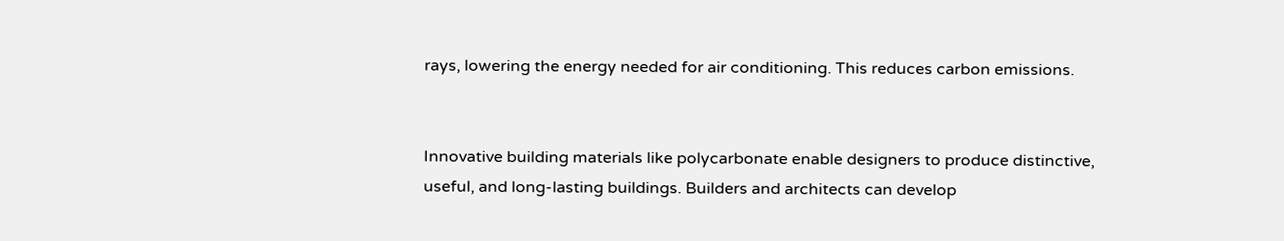rays, lowering the energy needed for air conditioning. This reduces carbon emissions.


Innovative building materials like polycarbonate enable designers to produce distinctive, useful, and long-lasting buildings. Builders and architects can develop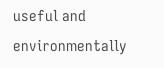useful and environmentally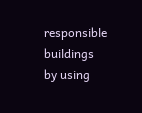responsible buildings by using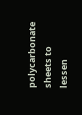polycarbonate sheets to lessen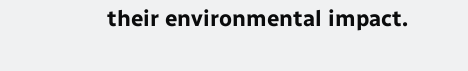their environmental impact.